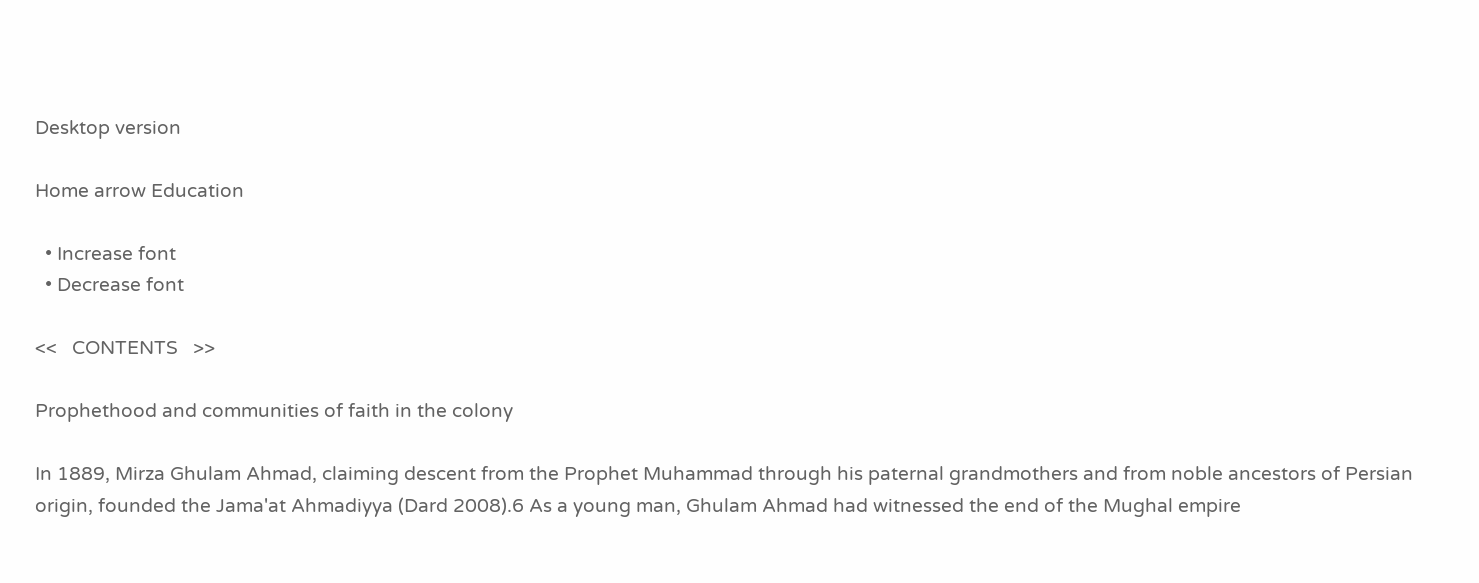Desktop version

Home arrow Education

  • Increase font
  • Decrease font

<<   CONTENTS   >>

Prophethood and communities of faith in the colony

In 1889, Mirza Ghulam Ahmad, claiming descent from the Prophet Muhammad through his paternal grandmothers and from noble ancestors of Persian origin, founded the Jama'at Ahmadiyya (Dard 2008).6 As a young man, Ghulam Ahmad had witnessed the end of the Mughal empire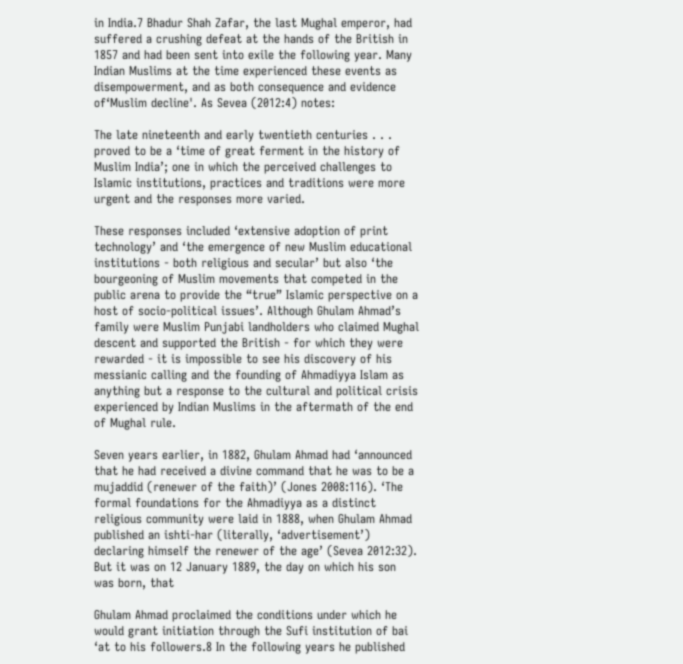in India.7 Bhadur Shah Zafar, the last Mughal emperor, had suffered a crushing defeat at the hands of the British in 1857 and had been sent into exile the following year. Many Indian Muslims at the time experienced these events as disempowerment, and as both consequence and evidence of‘Muslim decline'. As Sevea (2012:4) notes:

The late nineteenth and early twentieth centuries . . . proved to be a ‘time of great ferment in the history of Muslim India’; one in which the perceived challenges to Islamic institutions, practices and traditions were more urgent and the responses more varied.

These responses included ‘extensive adoption of print technology’ and ‘the emergence of new Muslim educational institutions - both religious and secular’ but also ‘the bourgeoning of Muslim movements that competed in the public arena to provide the “true” Islamic perspective on a host of socio-political issues’. Although Ghulam Ahmad’s family were Muslim Punjabi landholders who claimed Mughal descent and supported the British - for which they were rewarded - it is impossible to see his discovery of his messianic calling and the founding of Ahmadiyya Islam as anything but a response to the cultural and political crisis experienced by Indian Muslims in the aftermath of the end of Mughal rule.

Seven years earlier, in 1882, Ghulam Ahmad had ‘announced that he had received a divine command that he was to be a mujaddid (renewer of the faith)’ (Jones 2008:116). ‘The formal foundations for the Ahmadiyya as a distinct religious community were laid in 1888, when Ghulam Ahmad published an ishti-har (literally, ‘advertisement’) declaring himself the renewer of the age’ (Sevea 2012:32). But it was on 12 January 1889, the day on which his son was born, that

Ghulam Ahmad proclaimed the conditions under which he would grant initiation through the Sufi institution of bai ‘at to his followers.8 In the following years he published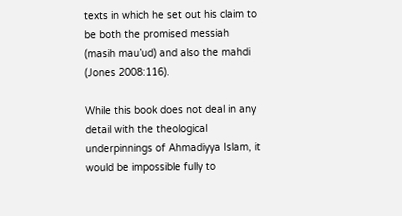texts in which he set out his claim to be both the promised messiah (masih mau’ud) and also the mahdi (Jones 2008:116).

While this book does not deal in any detail with the theological underpinnings of Ahmadiyya Islam, it would be impossible fully to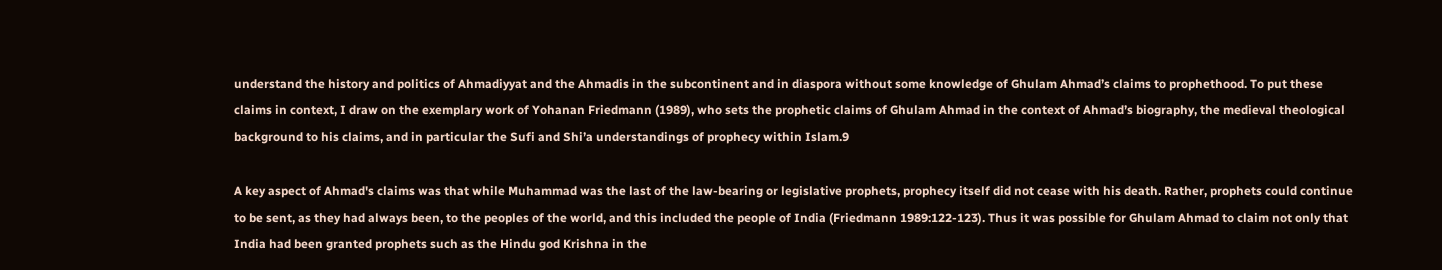understand the history and politics of Ahmadiyyat and the Ahmadis in the subcontinent and in diaspora without some knowledge of Ghulam Ahmad’s claims to prophethood. To put these claims in context, I draw on the exemplary work of Yohanan Friedmann (1989), who sets the prophetic claims of Ghulam Ahmad in the context of Ahmad’s biography, the medieval theological background to his claims, and in particular the Sufi and Shi’a understandings of prophecy within Islam.9

A key aspect of Ahmad's claims was that while Muhammad was the last of the law-bearing or legislative prophets, prophecy itself did not cease with his death. Rather, prophets could continue to be sent, as they had always been, to the peoples of the world, and this included the people of India (Friedmann 1989:122-123). Thus it was possible for Ghulam Ahmad to claim not only that India had been granted prophets such as the Hindu god Krishna in the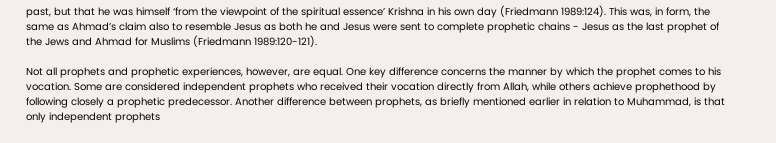past, but that he was himself ‘from the viewpoint of the spiritual essence’ Krishna in his own day (Friedmann 1989:124). This was, in form, the same as Ahmad’s claim also to resemble Jesus as both he and Jesus were sent to complete prophetic chains - Jesus as the last prophet of the Jews and Ahmad for Muslims (Friedmann 1989:120-121).

Not all prophets and prophetic experiences, however, are equal. One key difference concerns the manner by which the prophet comes to his vocation. Some are considered independent prophets who received their vocation directly from Allah, while others achieve prophethood by following closely a prophetic predecessor. Another difference between prophets, as briefly mentioned earlier in relation to Muhammad, is that only independent prophets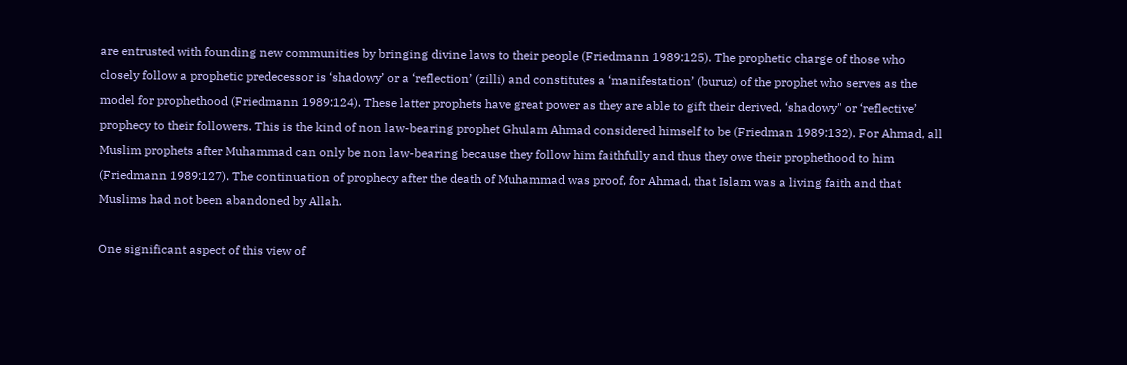are entrusted with founding new communities by bringing divine laws to their people (Friedmann 1989:125). The prophetic charge of those who closely follow a prophetic predecessor is ‘shadowy’ or a ‘reflection’ (zilli) and constitutes a ‘manifestation’ (buruz) of the prophet who serves as the model for prophethood (Friedmann 1989:124). These latter prophets have great power as they are able to gift their derived, ‘shadowy" or ‘reflective’ prophecy to their followers. This is the kind of non law-bearing prophet Ghulam Ahmad considered himself to be (Friedman 1989:132). For Ahmad, all Muslim prophets after Muhammad can only be non law-bearing because they follow him faithfully and thus they owe their prophethood to him (Friedmann 1989:127). The continuation of prophecy after the death of Muhammad was proof, for Ahmad, that Islam was a living faith and that Muslims had not been abandoned by Allah.

One significant aspect of this view of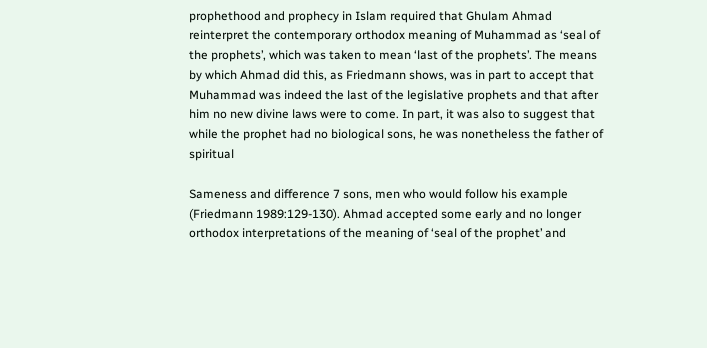prophethood and prophecy in Islam required that Ghulam Ahmad reinterpret the contemporary orthodox meaning of Muhammad as ‘seal of the prophets’, which was taken to mean ‘last of the prophets’. The means by which Ahmad did this, as Friedmann shows, was in part to accept that Muhammad was indeed the last of the legislative prophets and that after him no new divine laws were to come. In part, it was also to suggest that while the prophet had no biological sons, he was nonetheless the father of spiritual

Sameness and difference 7 sons, men who would follow his example (Friedmann 1989:129-130). Ahmad accepted some early and no longer orthodox interpretations of the meaning of ‘seal of the prophet’ and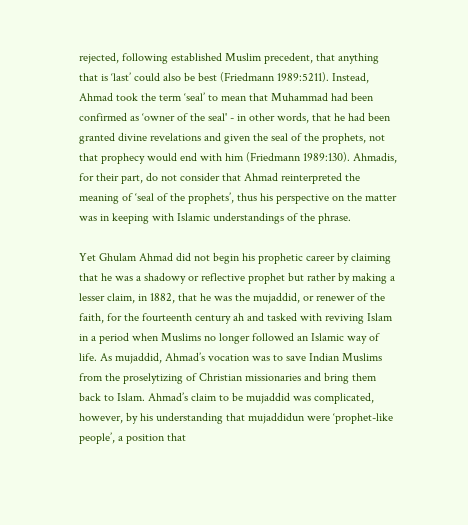rejected, following established Muslim precedent, that anything that is ‘last’ could also be best (Friedmann 1989:5211). Instead, Ahmad took the term ‘seal’ to mean that Muhammad had been confirmed as ‘owner of the seal' - in other words, that he had been granted divine revelations and given the seal of the prophets, not that prophecy would end with him (Friedmann 1989:130). Ahmadis, for their part, do not consider that Ahmad reinterpreted the meaning of ‘seal of the prophets’, thus his perspective on the matter was in keeping with Islamic understandings of the phrase.

Yet Ghulam Ahmad did not begin his prophetic career by claiming that he was a shadowy or reflective prophet but rather by making a lesser claim, in 1882, that he was the mujaddid, or renewer of the faith, for the fourteenth century ah and tasked with reviving Islam in a period when Muslims no longer followed an Islamic way of life. As mujaddid, Ahmad’s vocation was to save Indian Muslims from the proselytizing of Christian missionaries and bring them back to Islam. Ahmad’s claim to be mujaddid was complicated, however, by his understanding that mujaddidun were ‘prophet-like people’, a position that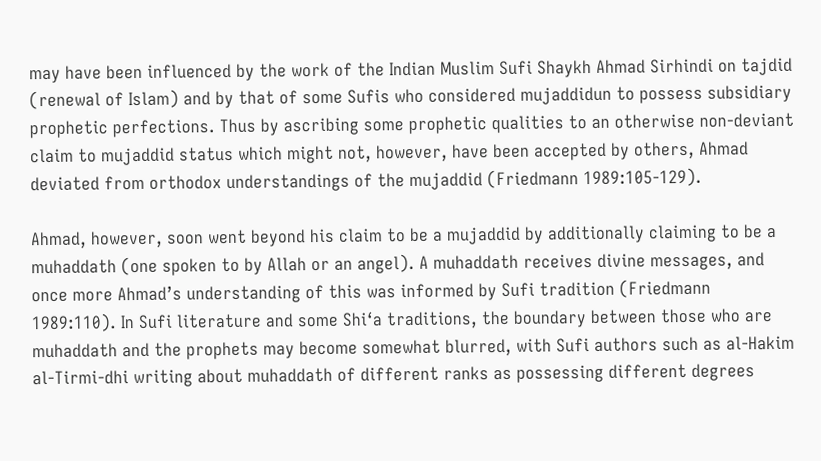may have been influenced by the work of the Indian Muslim Sufi Shaykh Ahmad Sirhindi on tajdid (renewal of Islam) and by that of some Sufis who considered mujaddidun to possess subsidiary prophetic perfections. Thus by ascribing some prophetic qualities to an otherwise non-deviant claim to mujaddid status which might not, however, have been accepted by others, Ahmad deviated from orthodox understandings of the mujaddid (Friedmann 1989:105-129).

Ahmad, however, soon went beyond his claim to be a mujaddid by additionally claiming to be a muhaddath (one spoken to by Allah or an angel). A muhaddath receives divine messages, and once more Ahmad’s understanding of this was informed by Sufi tradition (Friedmann 1989:110). In Sufi literature and some Shi‘a traditions, the boundary between those who are muhaddath and the prophets may become somewhat blurred, with Sufi authors such as al-Hakim al-Tirmi-dhi writing about muhaddath of different ranks as possessing different degrees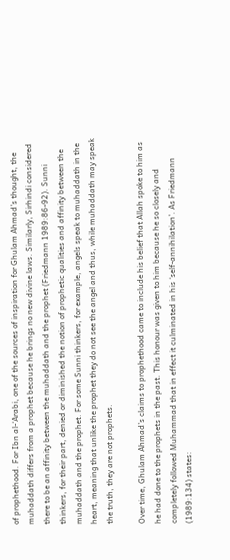of prophethood. For Ibn al-‘Arabi, one of the sources of inspiration for Ghulam Ahmad’s thought, the muhaddath differs from a prophet because he brings no new divine laws. Similarly, Sirhindi considered there to be an affinity between the muhaddath and the prophet (Friedmann 1989:86-92). Sunni thinkers, for their part, denied or diminished the notion of prophetic qualities and affinity between the muhaddath and the prophet. For some Sunni thinkers, for example, angels speak to muhaddath in the heart, meaning that unlike the prophet they do not see the angel and thus, while muhaddath may speak the truth, they are not prophets.

Over time, Ghulam Ahmad’s claims to prophethood came to include his belief that Allah spoke to him as he had done to the prophets in the past. This honour was given to him because he so closely and completely followed Muhammad that in effect it culminated in his ‘self-annihilation’. As Friedmann (1989:134) states: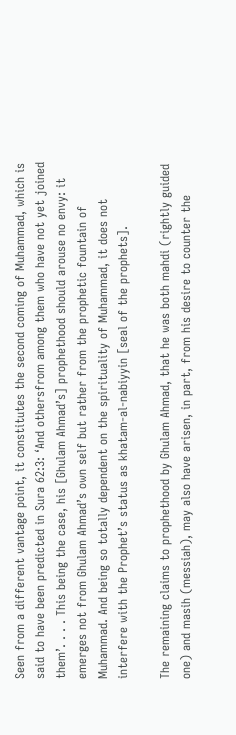Seen from a different vantage point, it constitutes the second coming of Muhammad, which is said to have been predicted in Sura 62:3: ‘And othersfrom among them who have not yet joined them’. . . . This being the case, his [Ghulam Ahmad’s] prophethood should arouse no envy: it emerges not from Ghulam Ahmad’s own self but rather from the prophetic fountain of Muhammad. And being so totally dependent on the spirituality of Muhammad, it does not interfere with the Prophet’s status as khatam-al-nabiyyin [seal of the prophets].

The remaining claims to prophethood by Ghulam Ahmad, that he was both mahdi (rightly guided one) and masih (messiah), may also have arisen, in part, from his desire to counter the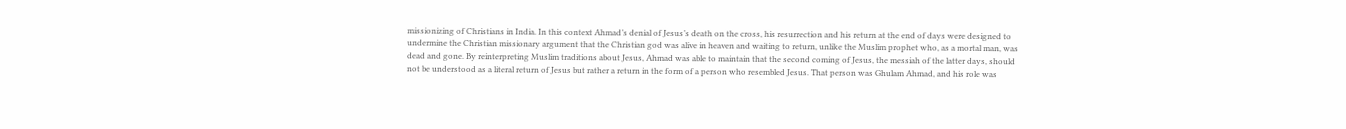missionizing of Christians in India. In this context Ahmad’s denial of Jesus’s death on the cross, his resurrection and his return at the end of days were designed to undermine the Christian missionary argument that the Christian god was alive in heaven and waiting to return, unlike the Muslim prophet who, as a mortal man, was dead and gone. By reinterpreting Muslim traditions about Jesus, Ahmad was able to maintain that the second coming of Jesus, the messiah of the latter days, should not be understood as a literal return of Jesus but rather a return in the form of a person who resembled Jesus. That person was Ghulam Ahmad, and his role was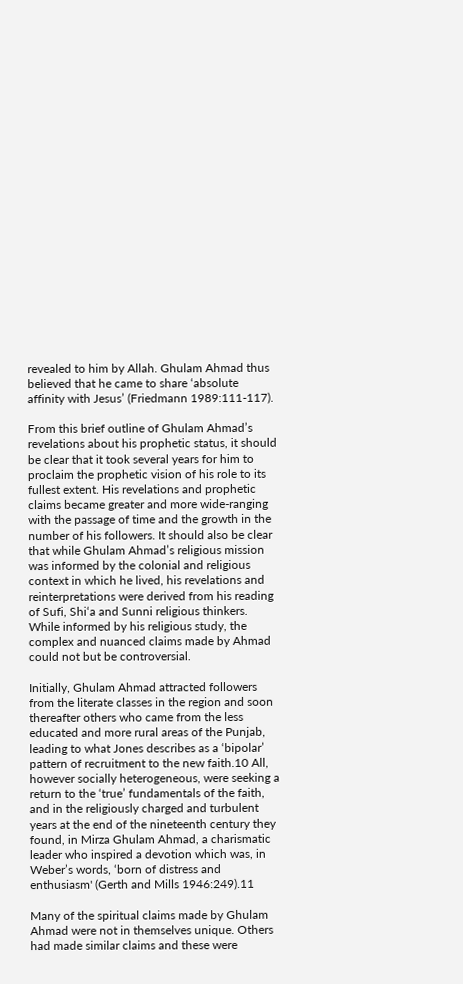revealed to him by Allah. Ghulam Ahmad thus believed that he came to share ‘absolute affinity with Jesus’ (Friedmann 1989:111-117).

From this brief outline of Ghulam Ahmad’s revelations about his prophetic status, it should be clear that it took several years for him to proclaim the prophetic vision of his role to its fullest extent. His revelations and prophetic claims became greater and more wide-ranging with the passage of time and the growth in the number of his followers. It should also be clear that while Ghulam Ahmad’s religious mission was informed by the colonial and religious context in which he lived, his revelations and reinterpretations were derived from his reading of Sufi, Shi‘a and Sunni religious thinkers. While informed by his religious study, the complex and nuanced claims made by Ahmad could not but be controversial.

Initially, Ghulam Ahmad attracted followers from the literate classes in the region and soon thereafter others who came from the less educated and more rural areas of the Punjab, leading to what Jones describes as a ‘bipolar’ pattern of recruitment to the new faith.10 All, however socially heterogeneous, were seeking a return to the ‘true’ fundamentals of the faith, and in the religiously charged and turbulent years at the end of the nineteenth century they found, in Mirza Ghulam Ahmad, a charismatic leader who inspired a devotion which was, in Weber’s words, ‘born of distress and enthusiasm' (Gerth and Mills 1946:249).11

Many of the spiritual claims made by Ghulam Ahmad were not in themselves unique. Others had made similar claims and these were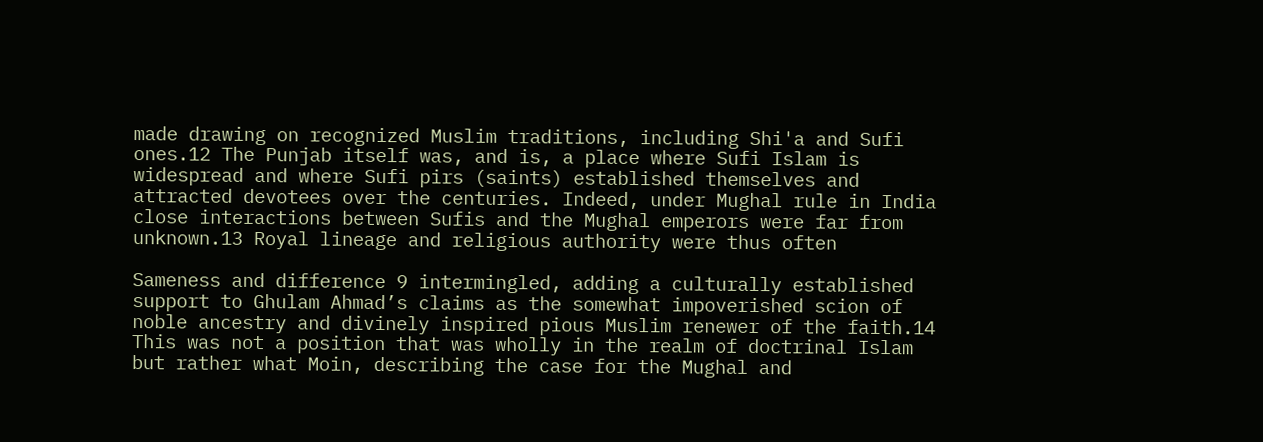made drawing on recognized Muslim traditions, including Shi'a and Sufi ones.12 The Punjab itself was, and is, a place where Sufi Islam is widespread and where Sufi pirs (saints) established themselves and attracted devotees over the centuries. Indeed, under Mughal rule in India close interactions between Sufis and the Mughal emperors were far from unknown.13 Royal lineage and religious authority were thus often

Sameness and difference 9 intermingled, adding a culturally established support to Ghulam Ahmad’s claims as the somewhat impoverished scion of noble ancestry and divinely inspired pious Muslim renewer of the faith.14 This was not a position that was wholly in the realm of doctrinal Islam but rather what Moin, describing the case for the Mughal and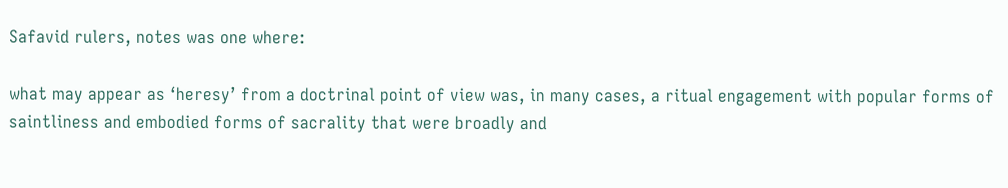Safavid rulers, notes was one where:

what may appear as ‘heresy’ from a doctrinal point of view was, in many cases, a ritual engagement with popular forms of saintliness and embodied forms of sacrality that were broadly and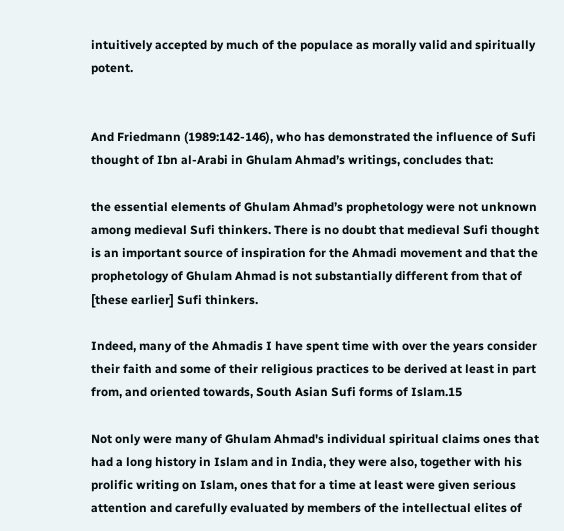intuitively accepted by much of the populace as morally valid and spiritually potent.


And Friedmann (1989:142-146), who has demonstrated the influence of Sufi thought of Ibn al-Arabi in Ghulam Ahmad’s writings, concludes that:

the essential elements of Ghulam Ahmad’s prophetology were not unknown among medieval Sufi thinkers. There is no doubt that medieval Sufi thought is an important source of inspiration for the Ahmadi movement and that the prophetology of Ghulam Ahmad is not substantially different from that of [these earlier] Sufi thinkers.

Indeed, many of the Ahmadis I have spent time with over the years consider their faith and some of their religious practices to be derived at least in part from, and oriented towards, South Asian Sufi forms of Islam.15

Not only were many of Ghulam Ahmad's individual spiritual claims ones that had a long history in Islam and in India, they were also, together with his prolific writing on Islam, ones that for a time at least were given serious attention and carefully evaluated by members of the intellectual elites of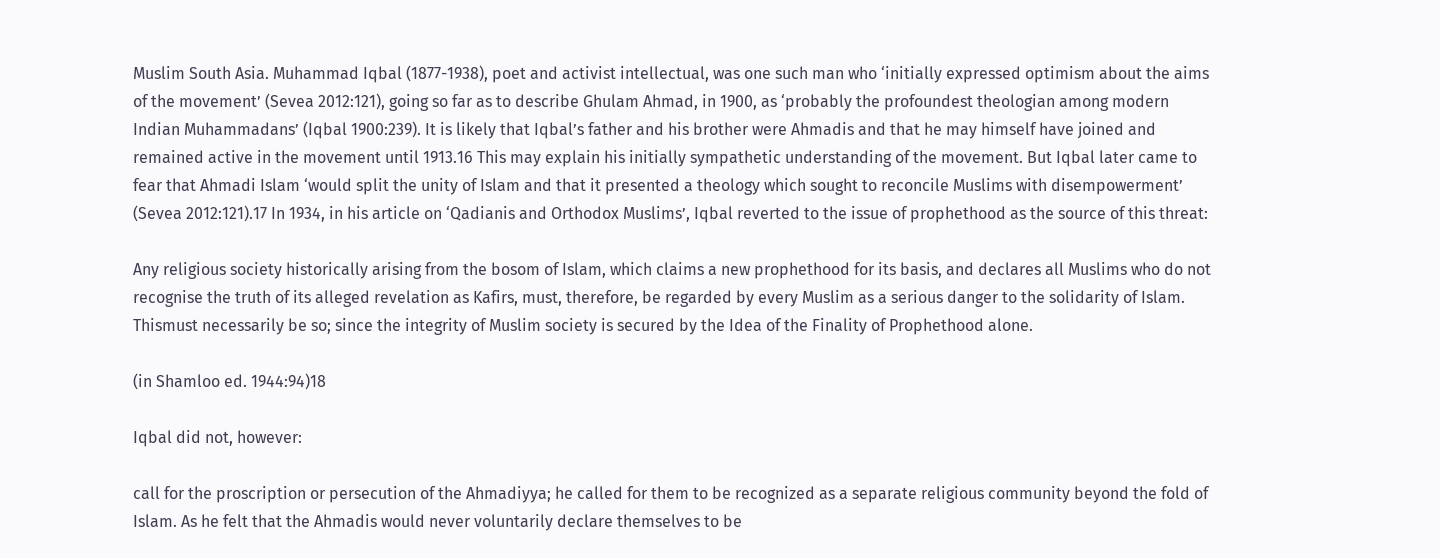Muslim South Asia. Muhammad Iqbal (1877-1938), poet and activist intellectual, was one such man who ‘initially expressed optimism about the aims of the movement’ (Sevea 2012:121), going so far as to describe Ghulam Ahmad, in 1900, as ‘probably the profoundest theologian among modern Indian Muhammadans’ (Iqbal 1900:239). It is likely that Iqbal’s father and his brother were Ahmadis and that he may himself have joined and remained active in the movement until 1913.16 This may explain his initially sympathetic understanding of the movement. But Iqbal later came to fear that Ahmadi Islam ‘would split the unity of Islam and that it presented a theology which sought to reconcile Muslims with disempowerment’ (Sevea 2012:121).17 In 1934, in his article on ‘Qadianis and Orthodox Muslims’, Iqbal reverted to the issue of prophethood as the source of this threat:

Any religious society historically arising from the bosom of Islam, which claims a new prophethood for its basis, and declares all Muslims who do not recognise the truth of its alleged revelation as Kafirs, must, therefore, be regarded by every Muslim as a serious danger to the solidarity of Islam. Thismust necessarily be so; since the integrity of Muslim society is secured by the Idea of the Finality of Prophethood alone.

(in Shamloo ed. 1944:94)18

Iqbal did not, however:

call for the proscription or persecution of the Ahmadiyya; he called for them to be recognized as a separate religious community beyond the fold of Islam. As he felt that the Ahmadis would never voluntarily declare themselves to be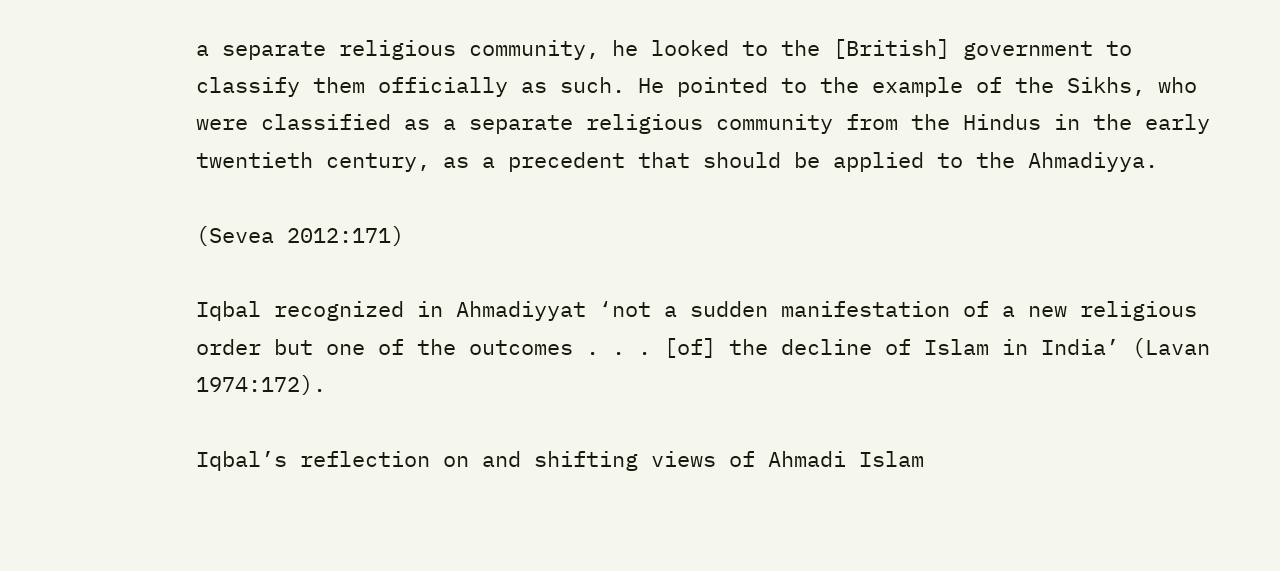a separate religious community, he looked to the [British] government to classify them officially as such. He pointed to the example of the Sikhs, who were classified as a separate religious community from the Hindus in the early twentieth century, as a precedent that should be applied to the Ahmadiyya.

(Sevea 2012:171)

Iqbal recognized in Ahmadiyyat ‘not a sudden manifestation of a new religious order but one of the outcomes . . . [of] the decline of Islam in India’ (Lavan 1974:172).

Iqbal’s reflection on and shifting views of Ahmadi Islam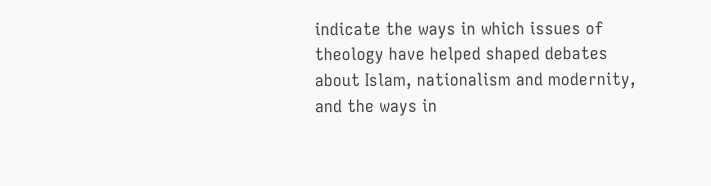indicate the ways in which issues of theology have helped shaped debates about Islam, nationalism and modernity, and the ways in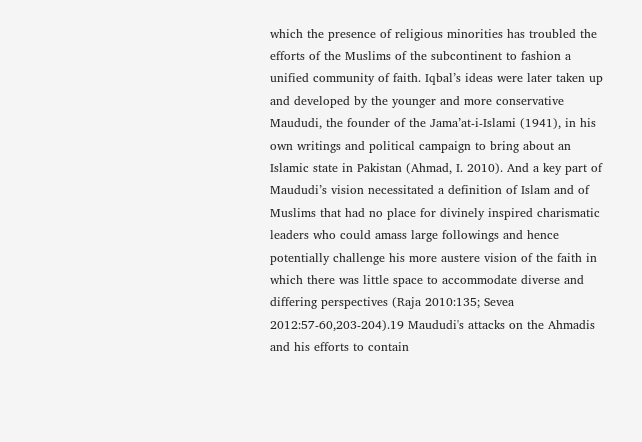which the presence of religious minorities has troubled the efforts of the Muslims of the subcontinent to fashion a unified community of faith. Iqbal’s ideas were later taken up and developed by the younger and more conservative Maududi, the founder of the Jama’at-i-Islami (1941), in his own writings and political campaign to bring about an Islamic state in Pakistan (Ahmad, I. 2010). And a key part of Maududi’s vision necessitated a definition of Islam and of Muslims that had no place for divinely inspired charismatic leaders who could amass large followings and hence potentially challenge his more austere vision of the faith in which there was little space to accommodate diverse and differing perspectives (Raja 2010:135; Sevea 2012:57-60,203-204).19 Maududi's attacks on the Ahmadis and his efforts to contain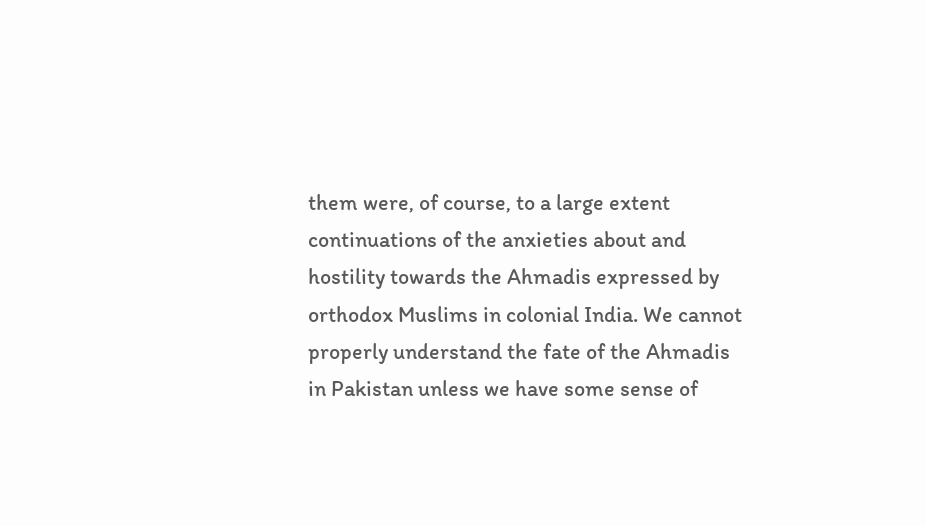them were, of course, to a large extent continuations of the anxieties about and hostility towards the Ahmadis expressed by orthodox Muslims in colonial India. We cannot properly understand the fate of the Ahmadis in Pakistan unless we have some sense of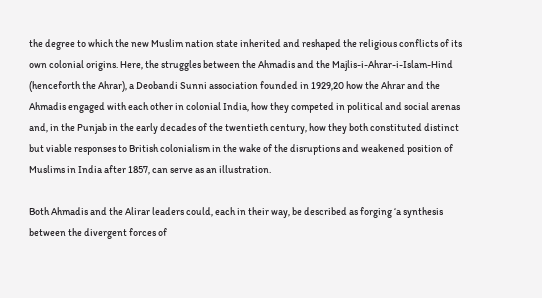the degree to which the new Muslim nation state inherited and reshaped the religious conflicts of its own colonial origins. Here, the struggles between the Ahmadis and the Majlis-i-Ahrar-i-Islam-Hind (henceforth the Ahrar), a Deobandi Sunni association founded in 1929,20 how the Ahrar and the Ahmadis engaged with each other in colonial India, how they competed in political and social arenas and, in the Punjab in the early decades of the twentieth century, how they both constituted distinct but viable responses to British colonialism in the wake of the disruptions and weakened position of Muslims in India after 1857, can serve as an illustration.

Both Ahmadis and the Alirar leaders could, each in their way, be described as forging ‘a synthesis between the divergent forces of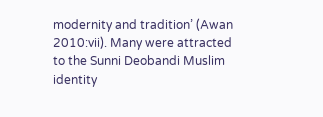modernity and tradition’ (Awan 2010:vii). Many were attracted to the Sunni Deobandi Muslim identity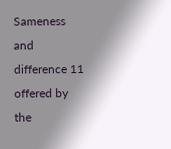Sameness and difference 11 offered by the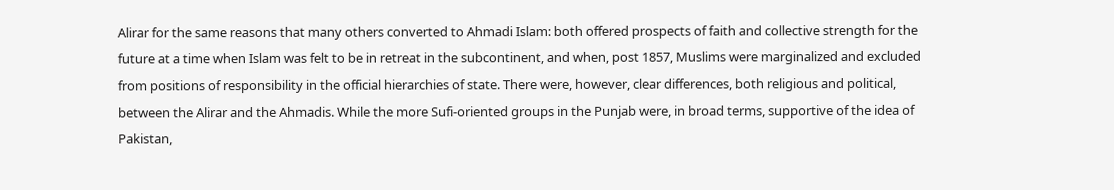Alirar for the same reasons that many others converted to Ahmadi Islam: both offered prospects of faith and collective strength for the future at a time when Islam was felt to be in retreat in the subcontinent, and when, post 1857, Muslims were marginalized and excluded from positions of responsibility in the official hierarchies of state. There were, however, clear differences, both religious and political, between the Alirar and the Ahmadis. While the more Sufi-oriented groups in the Punjab were, in broad terms, supportive of the idea of Pakistan,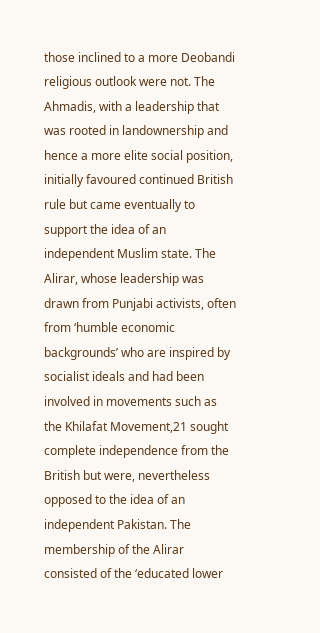those inclined to a more Deobandi religious outlook were not. The Ahmadis, with a leadership that was rooted in landownership and hence a more elite social position, initially favoured continued British rule but came eventually to support the idea of an independent Muslim state. The Alirar, whose leadership was drawn from Punjabi activists, often from ‘humble economic backgrounds’ who are inspired by socialist ideals and had been involved in movements such as the Khilafat Movement,21 sought complete independence from the British but were, nevertheless opposed to the idea of an independent Pakistan. The membership of the Alirar consisted of the ‘educated lower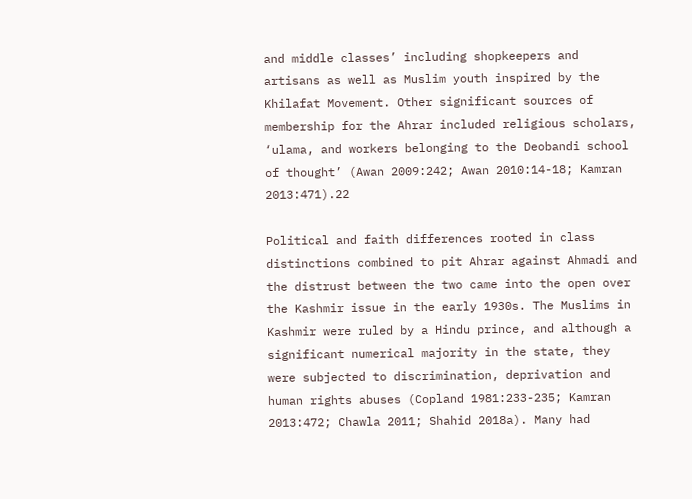and middle classes’ including shopkeepers and artisans as well as Muslim youth inspired by the Khilafat Movement. Other significant sources of membership for the Ahrar included religious scholars, ‘ulama, and workers belonging to the Deobandi school of thought’ (Awan 2009:242; Awan 2010:14-18; Kamran 2013:471).22

Political and faith differences rooted in class distinctions combined to pit Ahrar against Ahmadi and the distrust between the two came into the open over the Kashmir issue in the early 1930s. The Muslims in Kashmir were ruled by a Hindu prince, and although a significant numerical majority in the state, they were subjected to discrimination, deprivation and human rights abuses (Copland 1981:233-235; Kamran 2013:472; Chawla 2011; Shahid 2018a). Many had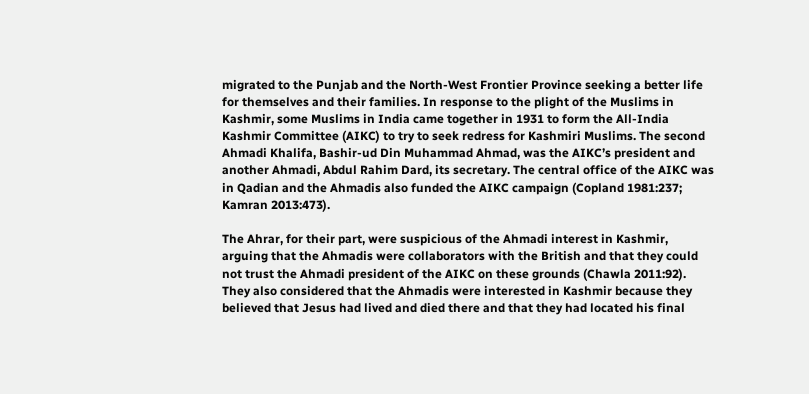migrated to the Punjab and the North-West Frontier Province seeking a better life for themselves and their families. In response to the plight of the Muslims in Kashmir, some Muslims in India came together in 1931 to form the All-India Kashmir Committee (AIKC) to try to seek redress for Kashmiri Muslims. The second Ahmadi Khalifa, Bashir-ud Din Muhammad Ahmad, was the AIKC’s president and another Ahmadi, Abdul Rahim Dard, its secretary. The central office of the AIKC was in Qadian and the Ahmadis also funded the AIKC campaign (Copland 1981:237; Kamran 2013:473).

The Ahrar, for their part, were suspicious of the Ahmadi interest in Kashmir, arguing that the Ahmadis were collaborators with the British and that they could not trust the Ahmadi president of the AIKC on these grounds (Chawla 2011:92). They also considered that the Ahmadis were interested in Kashmir because they believed that Jesus had lived and died there and that they had located his final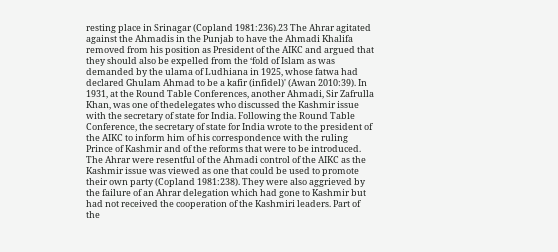resting place in Srinagar (Copland 1981:236).23 The Ahrar agitated against the Ahmadis in the Punjab to have the Ahmadi Khalifa removed from his position as President of the AIKC and argued that they should also be expelled from the ‘fold of Islam as was demanded by the ulama of Ludhiana in 1925, whose fatwa had declared Ghulam Ahmad to be a kafir (infidel)' (Awan 2010:39). In 1931, at the Round Table Conferences, another Ahmadi, Sir Zafrulla Khan, was one of thedelegates who discussed the Kashmir issue with the secretary of state for India. Following the Round Table Conference, the secretary of state for India wrote to the president of the AIKC to inform him of his correspondence with the ruling Prince of Kashmir and of the reforms that were to be introduced. The Ahrar were resentful of the Ahmadi control of the AIKC as the Kashmir issue was viewed as one that could be used to promote their own party (Copland 1981:238). They were also aggrieved by the failure of an Ahrar delegation which had gone to Kashmir but had not received the cooperation of the Kashmiri leaders. Part of the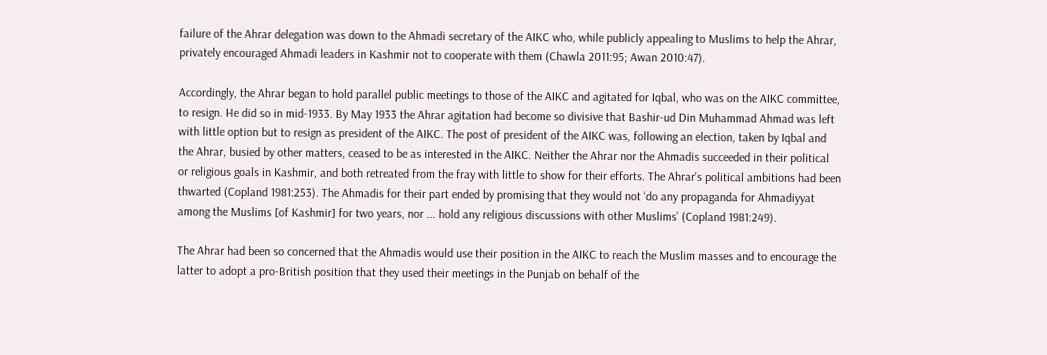failure of the Ahrar delegation was down to the Ahmadi secretary of the AIKC who, while publicly appealing to Muslims to help the Ahrar, privately encouraged Ahmadi leaders in Kashmir not to cooperate with them (Chawla 2011:95; Awan 2010:47).

Accordingly, the Ahrar began to hold parallel public meetings to those of the AIKC and agitated for Iqbal, who was on the AIKC committee, to resign. He did so in mid-1933. By May 1933 the Ahrar agitation had become so divisive that Bashir-ud Din Muhammad Ahmad was left with little option but to resign as president of the AIKC. The post of president of the AIKC was, following an election, taken by Iqbal and the Ahrar, busied by other matters, ceased to be as interested in the AIKC. Neither the Ahrar nor the Ahmadis succeeded in their political or religious goals in Kashmir, and both retreated from the fray with little to show for their efforts. The Ahrar's political ambitions had been thwarted (Copland 1981:253). The Ahmadis for their part ended by promising that they would not ‘do any propaganda for Ahmadiyyat among the Muslims [of Kashmir] for two years, nor ... hold any religious discussions with other Muslims’ (Copland 1981:249).

The Ahrar had been so concerned that the Ahmadis would use their position in the AIKC to reach the Muslim masses and to encourage the latter to adopt a pro-British position that they used their meetings in the Punjab on behalf of the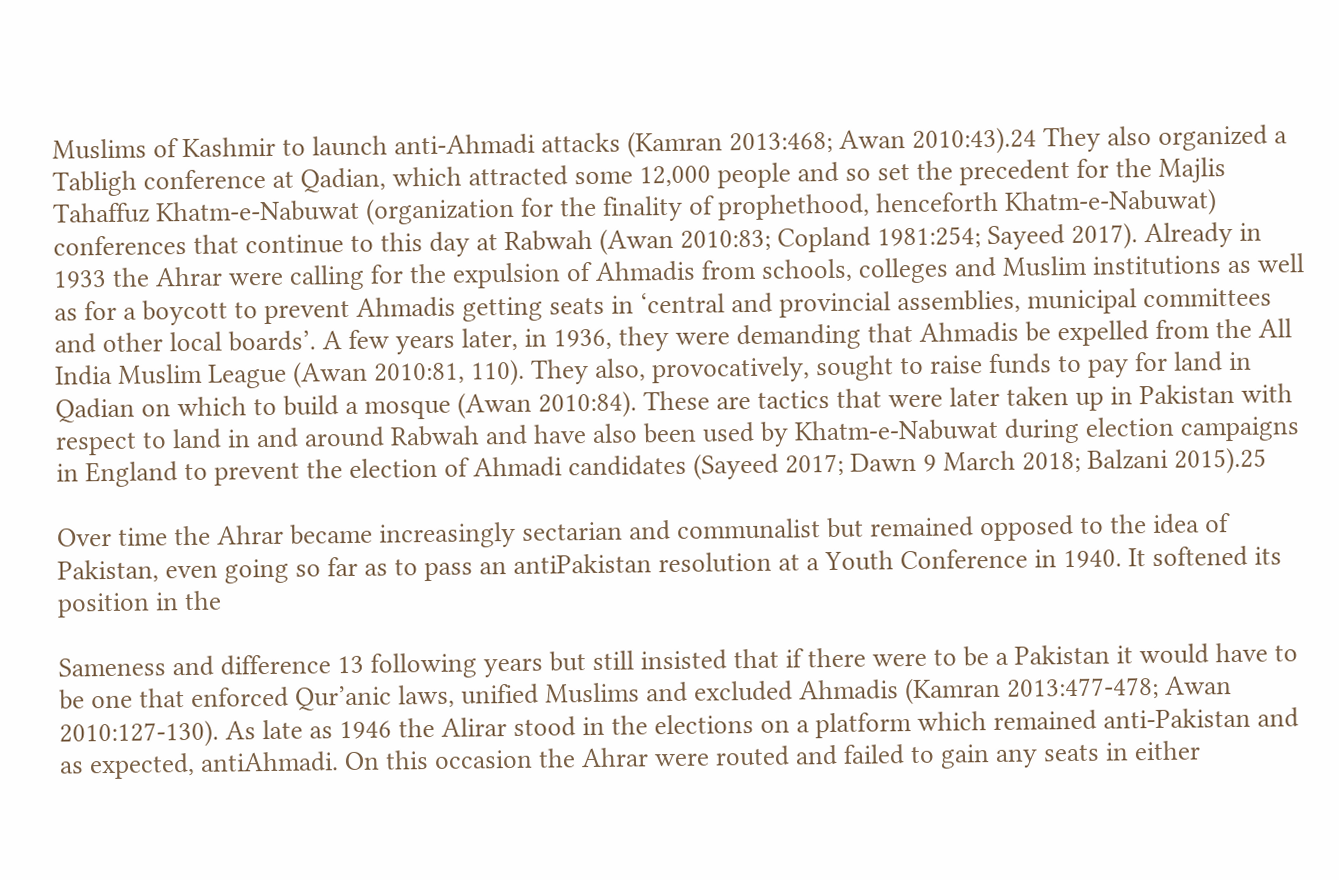Muslims of Kashmir to launch anti-Ahmadi attacks (Kamran 2013:468; Awan 2010:43).24 They also organized a Tabligh conference at Qadian, which attracted some 12,000 people and so set the precedent for the Majlis Tahaffuz Khatm-e-Nabuwat (organization for the finality of prophethood, henceforth Khatm-e-Nabuwat) conferences that continue to this day at Rabwah (Awan 2010:83; Copland 1981:254; Sayeed 2017). Already in 1933 the Ahrar were calling for the expulsion of Ahmadis from schools, colleges and Muslim institutions as well as for a boycott to prevent Ahmadis getting seats in ‘central and provincial assemblies, municipal committees and other local boards’. A few years later, in 1936, they were demanding that Ahmadis be expelled from the All India Muslim League (Awan 2010:81, 110). They also, provocatively, sought to raise funds to pay for land in Qadian on which to build a mosque (Awan 2010:84). These are tactics that were later taken up in Pakistan with respect to land in and around Rabwah and have also been used by Khatm-e-Nabuwat during election campaigns in England to prevent the election of Ahmadi candidates (Sayeed 2017; Dawn 9 March 2018; Balzani 2015).25

Over time the Ahrar became increasingly sectarian and communalist but remained opposed to the idea of Pakistan, even going so far as to pass an antiPakistan resolution at a Youth Conference in 1940. It softened its position in the

Sameness and difference 13 following years but still insisted that if there were to be a Pakistan it would have to be one that enforced Qur’anic laws, unified Muslims and excluded Ahmadis (Kamran 2013:477-478; Awan 2010:127-130). As late as 1946 the Alirar stood in the elections on a platform which remained anti-Pakistan and as expected, antiAhmadi. On this occasion the Ahrar were routed and failed to gain any seats in either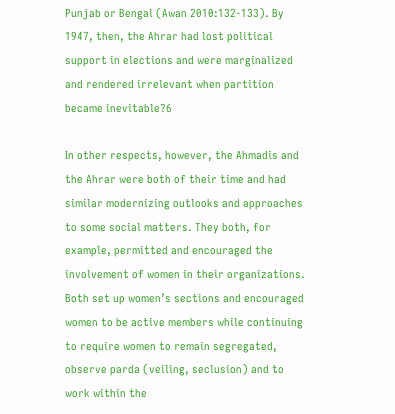Punjab or Bengal (Awan 2010:132-133). By 1947, then, the Ahrar had lost political support in elections and were marginalized and rendered irrelevant when partition became inevitable?6

In other respects, however, the Ahmadis and the Ahrar were both of their time and had similar modernizing outlooks and approaches to some social matters. They both, for example, permitted and encouraged the involvement of women in their organizations. Both set up women’s sections and encouraged women to be active members while continuing to require women to remain segregated, observe parda (veiling, seclusion) and to work within the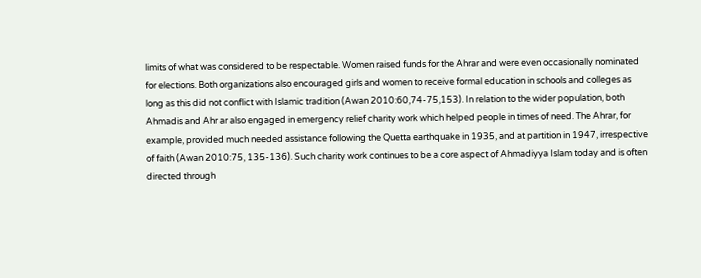limits of what was considered to be respectable. Women raised funds for the Ahrar and were even occasionally nominated for elections. Both organizations also encouraged girls and women to receive formal education in schools and colleges as long as this did not conflict with Islamic tradition (Awan 2010:60,74-75,153). In relation to the wider population, both Ahmadis and Ahr ar also engaged in emergency relief charity work which helped people in times of need. The Ahrar, for example, provided much needed assistance following the Quetta earthquake in 1935, and at partition in 1947, irrespective of faith (Awan 2010:75, 135-136). Such charity work continues to be a core aspect of Ahmadiyya Islam today and is often directed through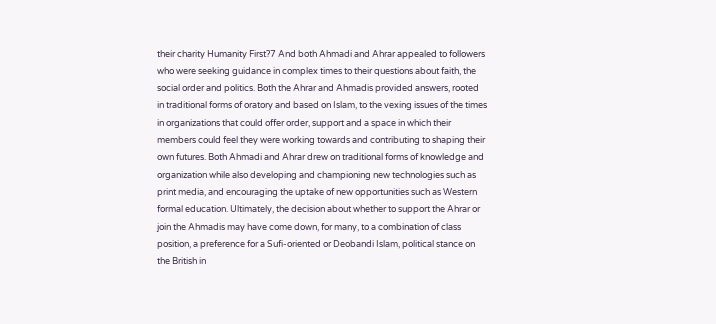their charity Humanity First?7 And both Ahmadi and Ahrar appealed to followers who were seeking guidance in complex times to their questions about faith, the social order and politics. Both the Ahrar and Ahmadis provided answers, rooted in traditional forms of oratory and based on Islam, to the vexing issues of the times in organizations that could offer order, support and a space in which their members could feel they were working towards and contributing to shaping their own futures. Both Ahmadi and Ahrar drew on traditional forms of knowledge and organization while also developing and championing new technologies such as print media, and encouraging the uptake of new opportunities such as Western formal education. Ultimately, the decision about whether to support the Ahrar or join the Ahmadis may have come down, for many, to a combination of class position, a preference for a Sufi-oriented or Deobandi Islam, political stance on the British in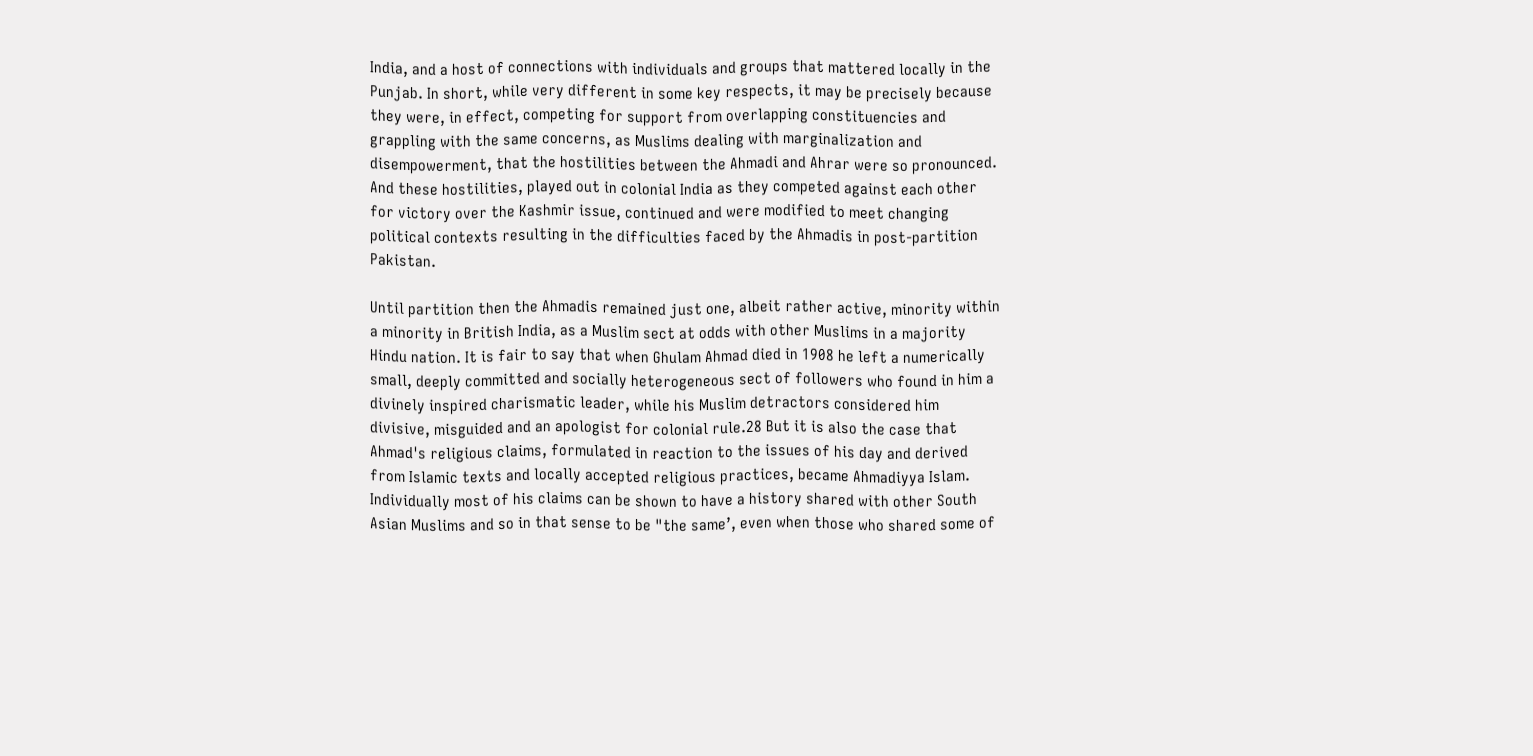India, and a host of connections with individuals and groups that mattered locally in the Punjab. In short, while very different in some key respects, it may be precisely because they were, in effect, competing for support from overlapping constituencies and grappling with the same concerns, as Muslims dealing with marginalization and disempowerment, that the hostilities between the Ahmadi and Ahrar were so pronounced. And these hostilities, played out in colonial India as they competed against each other for victory over the Kashmir issue, continued and were modified to meet changing political contexts resulting in the difficulties faced by the Ahmadis in post-partition Pakistan.

Until partition then the Ahmadis remained just one, albeit rather active, minority within a minority in British India, as a Muslim sect at odds with other Muslims in a majority Hindu nation. It is fair to say that when Ghulam Ahmad died in 1908 he left a numerically small, deeply committed and socially heterogeneous sect of followers who found in him a divinely inspired charismatic leader, while his Muslim detractors considered him divisive, misguided and an apologist for colonial rule.28 But it is also the case that Ahmad's religious claims, formulated in reaction to the issues of his day and derived from Islamic texts and locally accepted religious practices, became Ahmadiyya Islam. Individually most of his claims can be shown to have a history shared with other South Asian Muslims and so in that sense to be "the same’, even when those who shared some of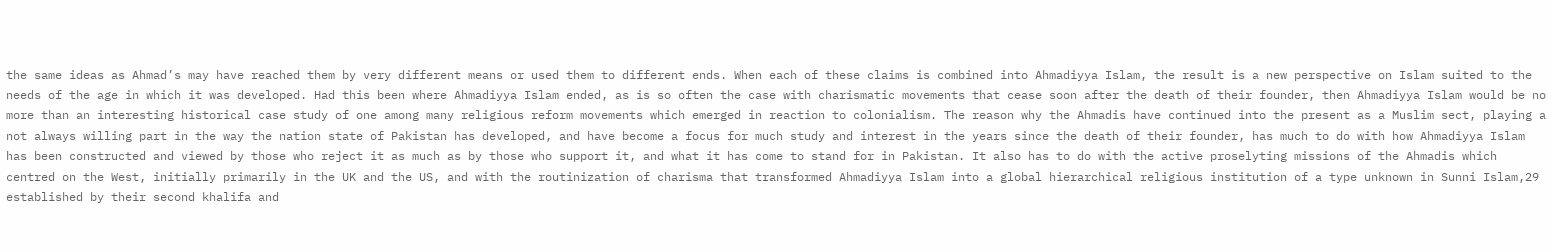the same ideas as Ahmad’s may have reached them by very different means or used them to different ends. When each of these claims is combined into Ahmadiyya Islam, the result is a new perspective on Islam suited to the needs of the age in which it was developed. Had this been where Ahmadiyya Islam ended, as is so often the case with charismatic movements that cease soon after the death of their founder, then Ahmadiyya Islam would be no more than an interesting historical case study of one among many religious reform movements which emerged in reaction to colonialism. The reason why the Ahmadis have continued into the present as a Muslim sect, playing a not always willing part in the way the nation state of Pakistan has developed, and have become a focus for much study and interest in the years since the death of their founder, has much to do with how Ahmadiyya Islam has been constructed and viewed by those who reject it as much as by those who support it, and what it has come to stand for in Pakistan. It also has to do with the active proselyting missions of the Ahmadis which centred on the West, initially primarily in the UK and the US, and with the routinization of charisma that transformed Ahmadiyya Islam into a global hierarchical religious institution of a type unknown in Sunni Islam,29 established by their second khalifa and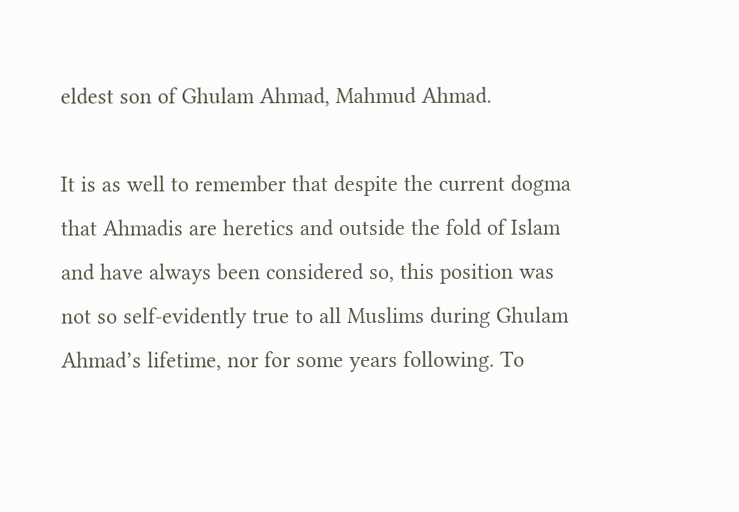eldest son of Ghulam Ahmad, Mahmud Ahmad.

It is as well to remember that despite the current dogma that Ahmadis are heretics and outside the fold of Islam and have always been considered so, this position was not so self-evidently true to all Muslims during Ghulam Ahmad’s lifetime, nor for some years following. To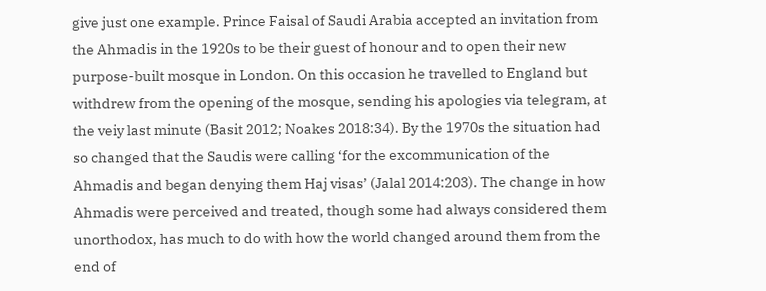give just one example. Prince Faisal of Saudi Arabia accepted an invitation from the Ahmadis in the 1920s to be their guest of honour and to open their new purpose-built mosque in London. On this occasion he travelled to England but withdrew from the opening of the mosque, sending his apologies via telegram, at the veiy last minute (Basit 2012; Noakes 2018:34). By the 1970s the situation had so changed that the Saudis were calling ‘for the excommunication of the Ahmadis and began denying them Haj visas’ (Jalal 2014:203). The change in how Ahmadis were perceived and treated, though some had always considered them unorthodox, has much to do with how the world changed around them from the end of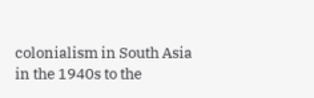colonialism in South Asia in the 1940s to the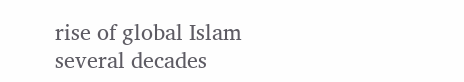rise of global Islam several decades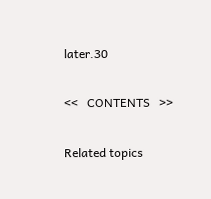later.30

<<   CONTENTS   >>

Related topics